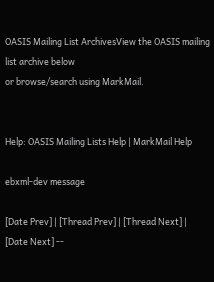OASIS Mailing List ArchivesView the OASIS mailing list archive below
or browse/search using MarkMail.


Help: OASIS Mailing Lists Help | MarkMail Help

ebxml-dev message

[Date Prev] | [Thread Prev] | [Thread Next] | [Date Next] --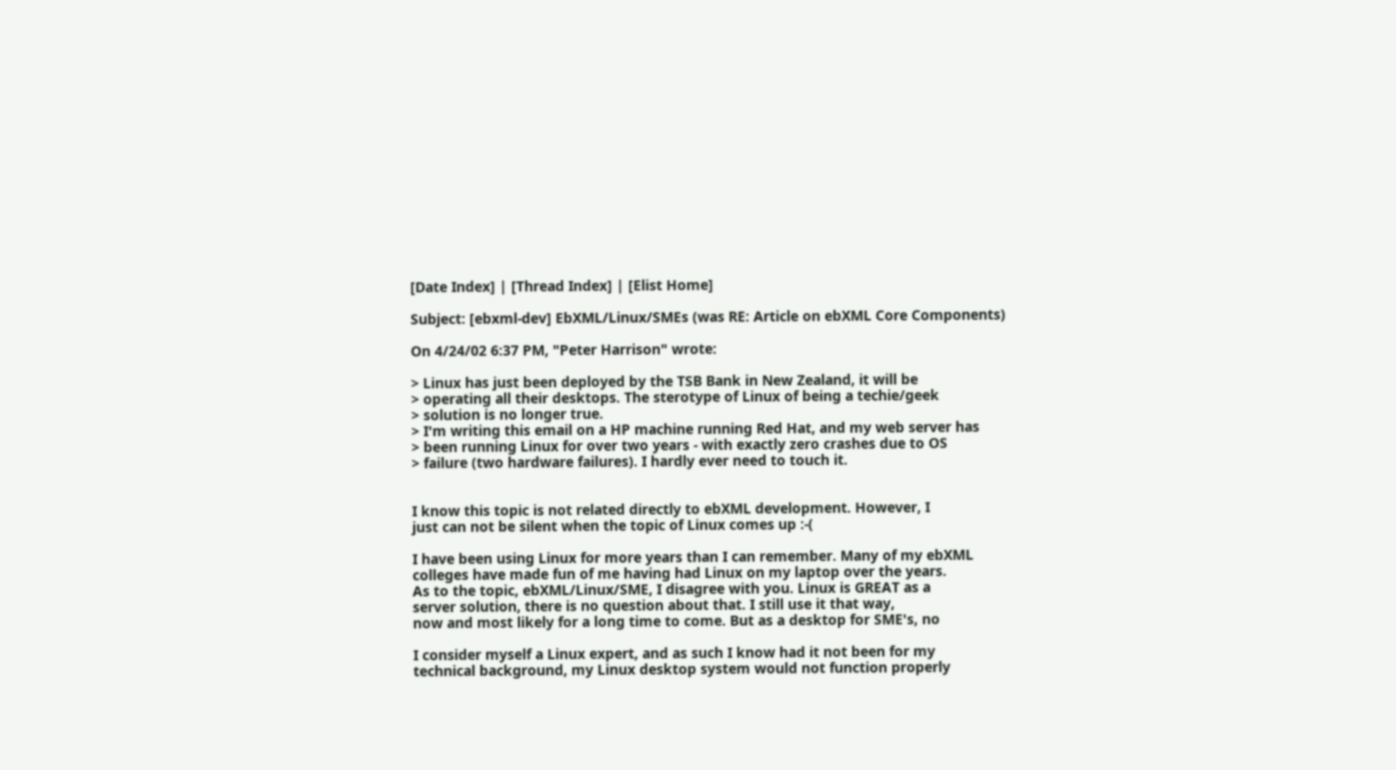[Date Index] | [Thread Index] | [Elist Home]

Subject: [ebxml-dev] EbXML/Linux/SMEs (was RE: Article on ebXML Core Components)

On 4/24/02 6:37 PM, "Peter Harrison" wrote:

> Linux has just been deployed by the TSB Bank in New Zealand, it will be
> operating all their desktops. The sterotype of Linux of being a techie/geek
> solution is no longer true.
> I'm writing this email on a HP machine running Red Hat, and my web server has
> been running Linux for over two years - with exactly zero crashes due to OS
> failure (two hardware failures). I hardly ever need to touch it.


I know this topic is not related directly to ebXML development. However, I
just can not be silent when the topic of Linux comes up :-(

I have been using Linux for more years than I can remember. Many of my ebXML
colleges have made fun of me having had Linux on my laptop over the years.
As to the topic, ebXML/Linux/SME, I disagree with you. Linux is GREAT as a
server solution, there is no question about that. I still use it that way,
now and most likely for a long time to come. But as a desktop for SME's, no

I consider myself a Linux expert, and as such I know had it not been for my
technical background, my Linux desktop system would not function properly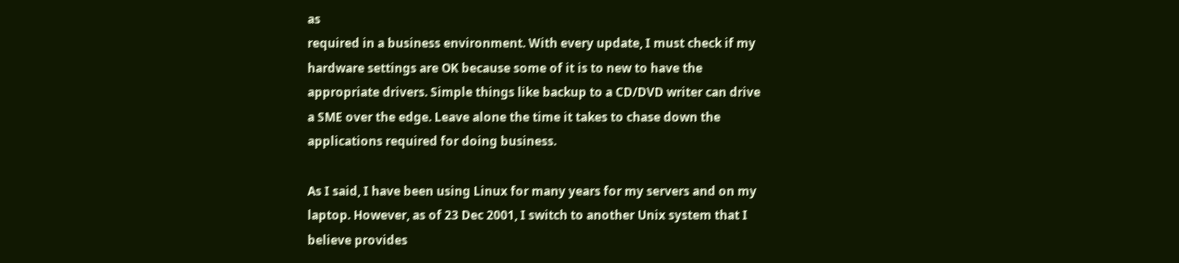as
required in a business environment. With every update, I must check if my
hardware settings are OK because some of it is to new to have the
appropriate drivers. Simple things like backup to a CD/DVD writer can drive
a SME over the edge. Leave alone the time it takes to chase down the
applications required for doing business.

As I said, I have been using Linux for many years for my servers and on my
laptop. However, as of 23 Dec 2001, I switch to another Unix system that I
believe provides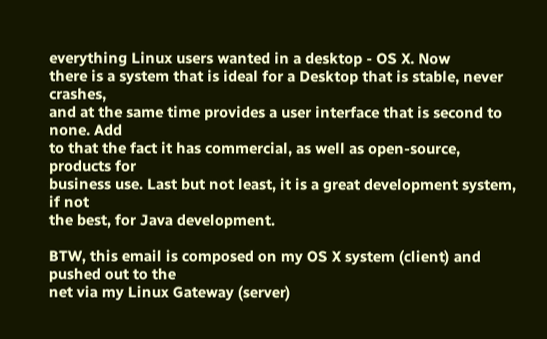everything Linux users wanted in a desktop - OS X. Now
there is a system that is ideal for a Desktop that is stable, never crashes,
and at the same time provides a user interface that is second to none. Add
to that the fact it has commercial, as well as open-source, products for
business use. Last but not least, it is a great development system, if not
the best, for Java development.

BTW, this email is composed on my OS X system (client) and pushed out to the
net via my Linux Gateway (server)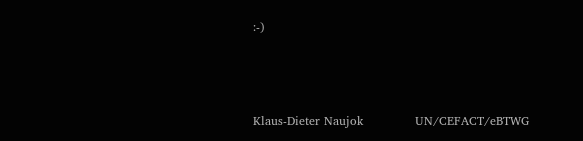:-)



Klaus-Dieter Naujok             UN/CEFACT/eBTWG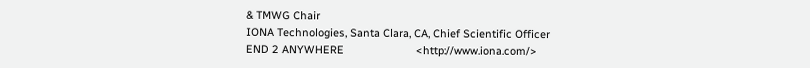& TMWG Chair
IONA Technologies, Santa Clara, CA, Chief Scientific Officer
END 2 ANYWHERE                        <http://www.iona.com/>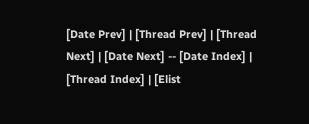[Date Prev] | [Thread Prev] | [Thread Next] | [Date Next] -- [Date Index] | [Thread Index] | [Elist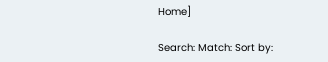Home]

Search: Match: Sort by: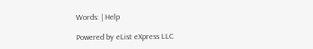Words: | Help

Powered by eList eXpress LLC